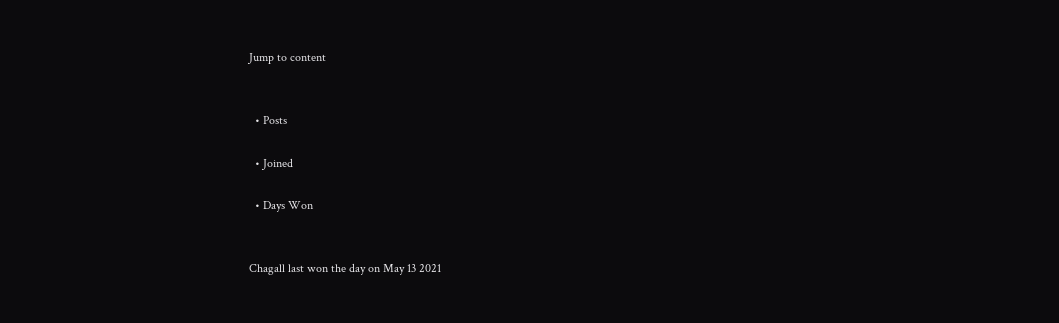Jump to content


  • Posts

  • Joined

  • Days Won


Chagall last won the day on May 13 2021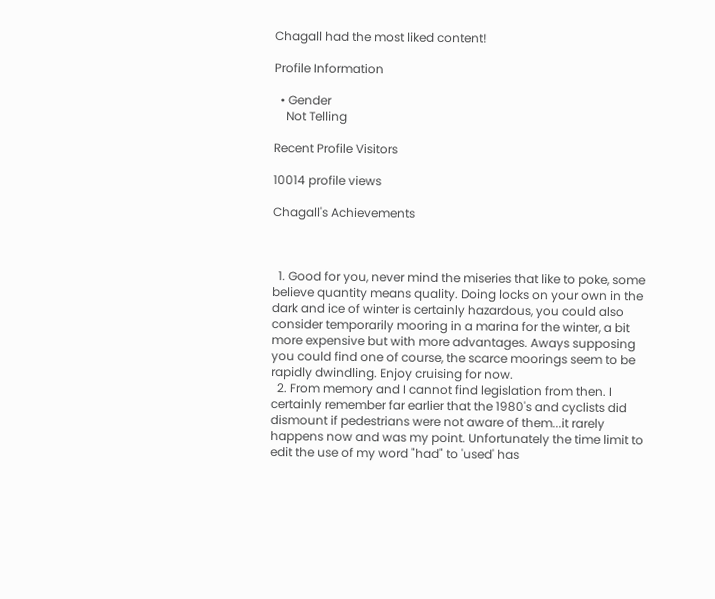Chagall had the most liked content!

Profile Information

  • Gender
    Not Telling

Recent Profile Visitors

10014 profile views

Chagall's Achievements



  1. Good for you, never mind the miseries that like to poke, some believe quantity means quality. Doing locks on your own in the dark and ice of winter is certainly hazardous, you could also consider temporarily mooring in a marina for the winter, a bit more expensive but with more advantages. Aways supposing you could find one of course, the scarce moorings seem to be rapidly dwindling. Enjoy cruising for now.
  2. From memory and I cannot find legislation from then. I certainly remember far earlier that the 1980's and cyclists did dismount if pedestrians were not aware of them...it rarely happens now and was my point. Unfortunately the time limit to edit the use of my word "had" to 'used' has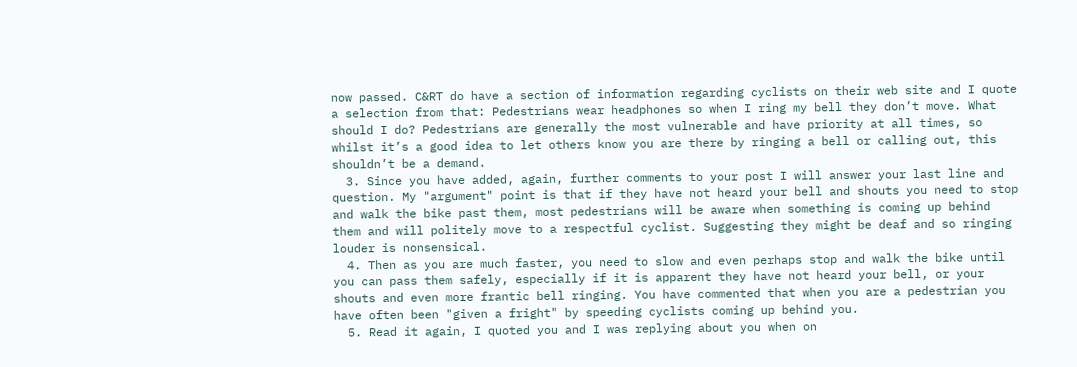now passed. C&RT do have a section of information regarding cyclists on their web site and I quote a selection from that: Pedestrians wear headphones so when I ring my bell they don’t move. What should I do? Pedestrians are generally the most vulnerable and have priority at all times, so whilst it’s a good idea to let others know you are there by ringing a bell or calling out, this shouldn’t be a demand.
  3. Since you have added, again, further comments to your post I will answer your last line and question. My "argument" point is that if they have not heard your bell and shouts you need to stop and walk the bike past them, most pedestrians will be aware when something is coming up behind them and will politely move to a respectful cyclist. Suggesting they might be deaf and so ringing louder is nonsensical.
  4. Then as you are much faster, you need to slow and even perhaps stop and walk the bike until you can pass them safely, especially if it is apparent they have not heard your bell, or your shouts and even more frantic bell ringing. You have commented that when you are a pedestrian you have often been "given a fright" by speeding cyclists coming up behind you.
  5. Read it again, I quoted you and I was replying about you when on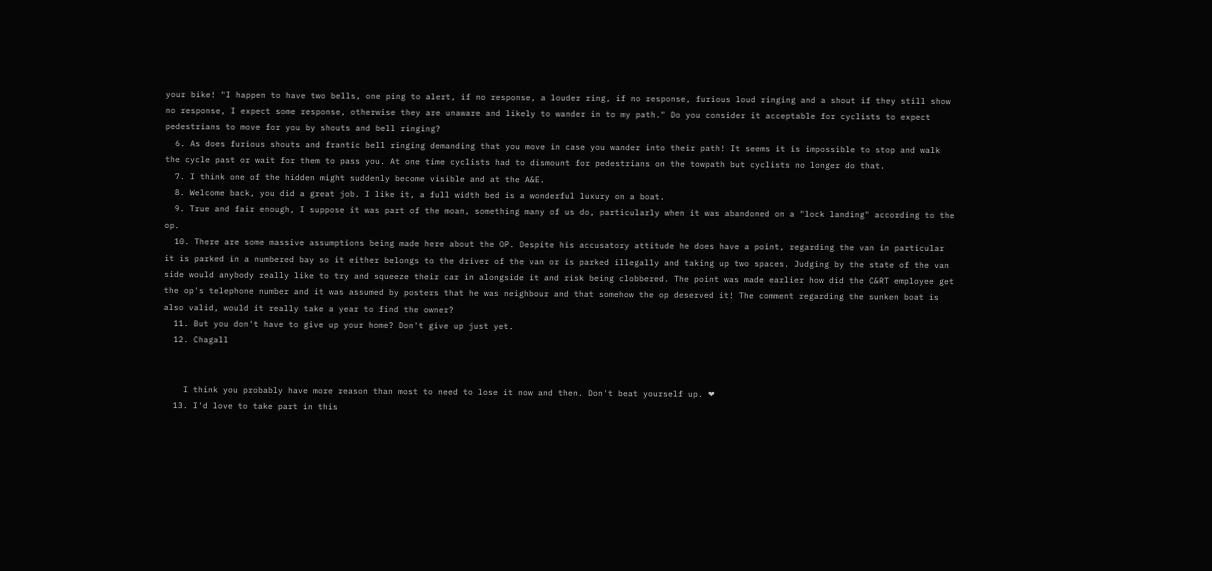your bike! "I happen to have two bells, one ping to alert, if no response, a louder ring, if no response, furious loud ringing and a shout if they still show no response, I expect some response, otherwise they are unaware and likely to wander in to my path." Do you consider it acceptable for cyclists to expect pedestrians to move for you by shouts and bell ringing?
  6. As does furious shouts and frantic bell ringing demanding that you move in case you wander into their path! It seems it is impossible to stop and walk the cycle past or wait for them to pass you. At one time cyclists had to dismount for pedestrians on the towpath but cyclists no longer do that.
  7. I think one of the hidden might suddenly become visible and at the A&E.
  8. Welcome back, you did a great job. I like it, a full width bed is a wonderful luxury on a boat.
  9. True and fair enough, I suppose it was part of the moan, something many of us do, particularly when it was abandoned on a "lock landing" according to the op.
  10. There are some massive assumptions being made here about the OP. Despite his accusatory attitude he does have a point, regarding the van in particular it is parked in a numbered bay so it either belongs to the driver of the van or is parked illegally and taking up two spaces. Judging by the state of the van side would anybody really like to try and squeeze their car in alongside it and risk being clobbered. The point was made earlier how did the C&RT employee get the op's telephone number and it was assumed by posters that he was neighbour and that somehow the op deserved it! The comment regarding the sunken boat is also valid, would it really take a year to find the owner?
  11. But you don't have to give up your home? Don't give up just yet.
  12. Chagall


    I think you probably have more reason than most to need to lose it now and then. Don't beat yourself up. ❤
  13. I'd love to take part in this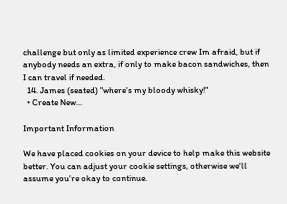challenge but only as limited experience crew Im afraid, but if anybody needs an extra, if only to make bacon sandwiches, then I can travel if needed.
  14. James (seated) "where's my bloody whisky!"
  • Create New...

Important Information

We have placed cookies on your device to help make this website better. You can adjust your cookie settings, otherwise we'll assume you're okay to continue.